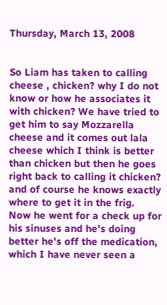Thursday, March 13, 2008


So Liam has taken to calling cheese , chicken? why I do not know or how he associates it with chicken? We have tried to get him to say Mozzarella cheese and it comes out lala cheese which I think is better than chicken but then he goes right back to calling it chicken? and of course he knows exactly where to get it in the frig.
Now he went for a check up for his sinuses and he's doing better he's off the medication, which I have never seen a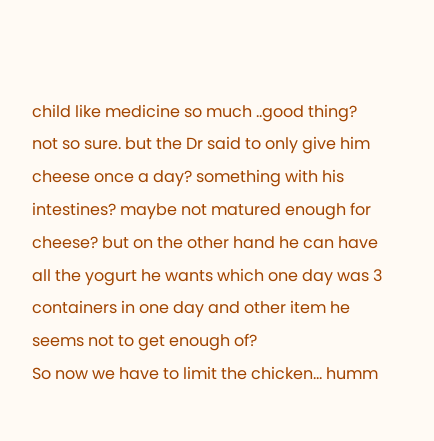child like medicine so much ..good thing? not so sure. but the Dr said to only give him cheese once a day? something with his intestines? maybe not matured enough for cheese? but on the other hand he can have all the yogurt he wants which one day was 3 containers in one day and other item he seems not to get enough of?
So now we have to limit the chicken... humm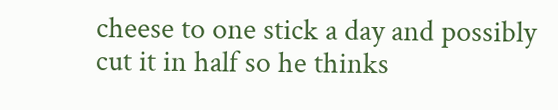cheese to one stick a day and possibly cut it in half so he thinks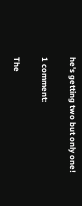he's getting two but only one!

1 comment:

The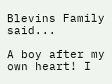Blevins Family said...

A boy after my own heart! I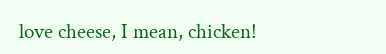love cheese, I mean, chicken!